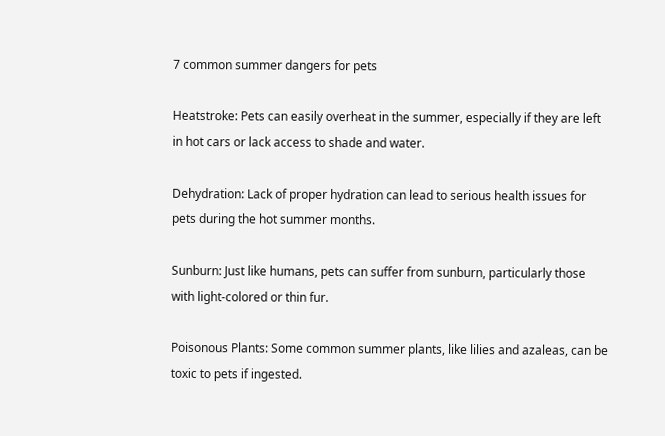7 common summer dangers for pets

Heatstroke: Pets can easily overheat in the summer, especially if they are left in hot cars or lack access to shade and water.

Dehydration: Lack of proper hydration can lead to serious health issues for pets during the hot summer months.

Sunburn: Just like humans, pets can suffer from sunburn, particularly those with light-colored or thin fur.

Poisonous Plants: Some common summer plants, like lilies and azaleas, can be toxic to pets if ingested.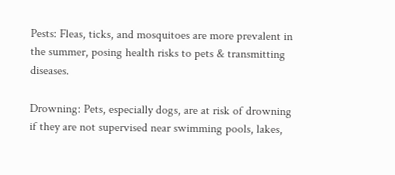Pests: Fleas, ticks, and mosquitoes are more prevalent in the summer, posing health risks to pets & transmitting diseases.

Drowning: Pets, especially dogs, are at risk of drowning if they are not supervised near swimming pools, lakes,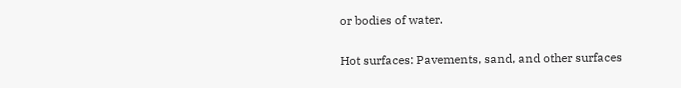or bodies of water.

Hot surfaces: Pavements, sand, and other surfaces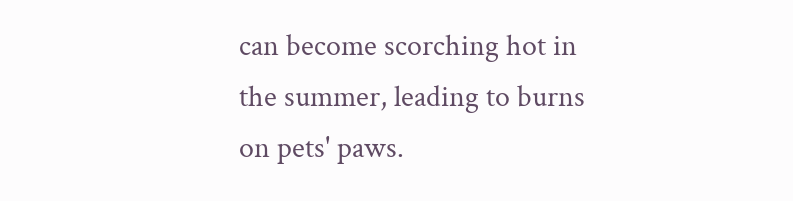can become scorching hot in the summer, leading to burns on pets' paws.